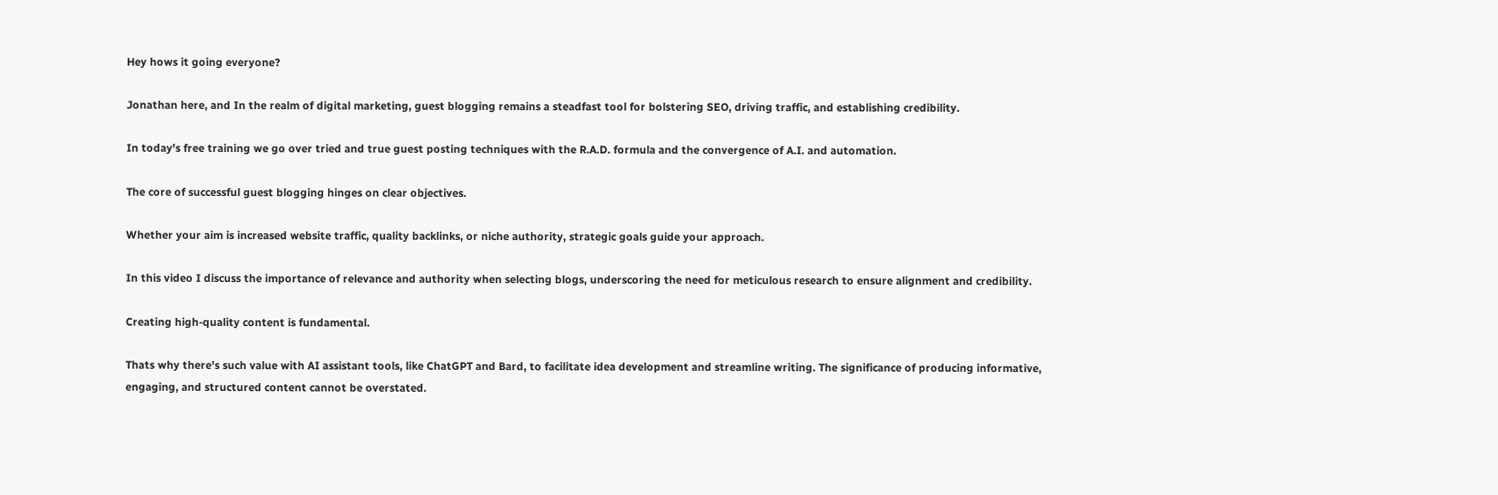Hey hows it going everyone?

Jonathan here, and In the realm of digital marketing, guest blogging remains a steadfast tool for bolstering SEO, driving traffic, and establishing credibility.

In today's free training we go over tried and true guest posting techniques with the R.A.D. formula and the convergence of A.I. and automation.

The core of successful guest blogging hinges on clear objectives.

Whether your aim is increased website traffic, quality backlinks, or niche authority, strategic goals guide your approach.

In this video I discuss the importance of relevance and authority when selecting blogs, underscoring the need for meticulous research to ensure alignment and credibility.

Creating high-quality content is fundamental.

Thats why there's such value with AI assistant tools, like ChatGPT and Bard, to facilitate idea development and streamline writing. The significance of producing informative, engaging, and structured content cannot be overstated.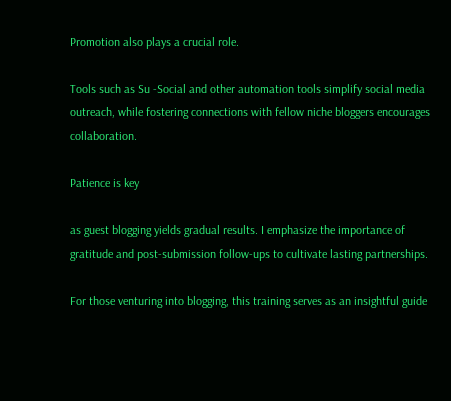Promotion also plays a crucial role.

Tools such as Su -Social and other automation tools simplify social media outreach, while fostering connections with fellow niche bloggers encourages collaboration.

Patience is key

as guest blogging yields gradual results. I emphasize the importance of gratitude and post-submission follow-ups to cultivate lasting partnerships.

For those venturing into blogging, this training serves as an insightful guide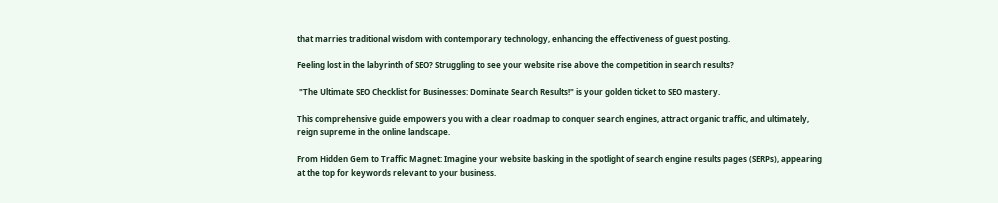that marries traditional wisdom with contemporary technology, enhancing the effectiveness of guest posting.

Feeling lost in the labyrinth of SEO? Struggling to see your website rise above the competition in search results?

 "The Ultimate SEO Checklist for Businesses: Dominate Search Results!" is your golden ticket to SEO mastery.

This comprehensive guide empowers you with a clear roadmap to conquer search engines, attract organic traffic, and ultimately, reign supreme in the online landscape.

From Hidden Gem to Traffic Magnet: Imagine your website basking in the spotlight of search engine results pages (SERPs), appearing at the top for keywords relevant to your business.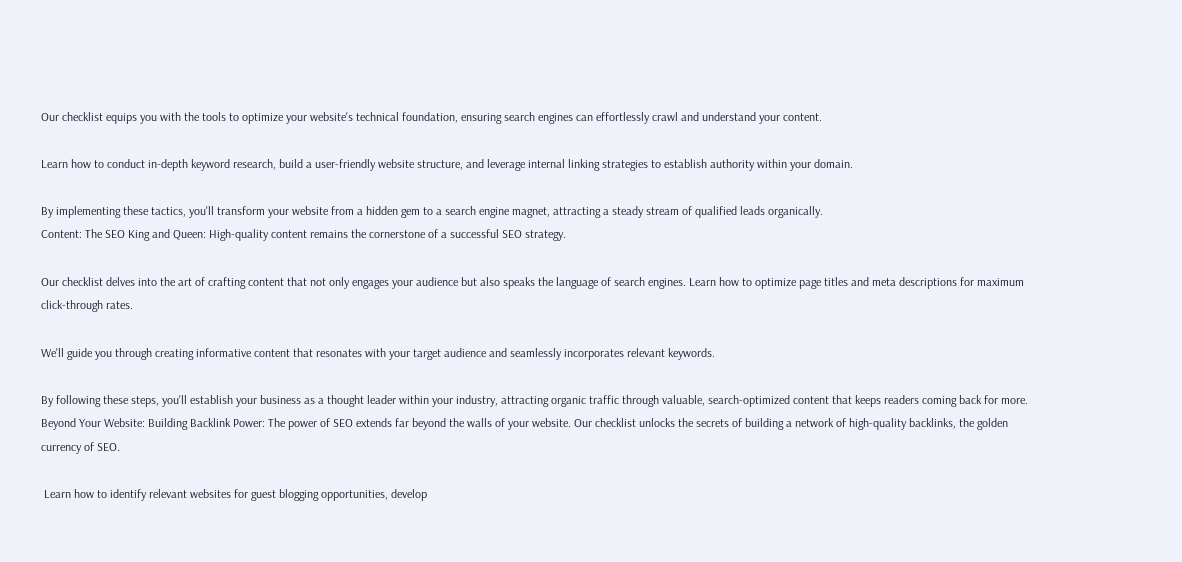Our checklist equips you with the tools to optimize your website's technical foundation, ensuring search engines can effortlessly crawl and understand your content.

Learn how to conduct in-depth keyword research, build a user-friendly website structure, and leverage internal linking strategies to establish authority within your domain.

By implementing these tactics, you'll transform your website from a hidden gem to a search engine magnet, attracting a steady stream of qualified leads organically.
Content: The SEO King and Queen: High-quality content remains the cornerstone of a successful SEO strategy.

Our checklist delves into the art of crafting content that not only engages your audience but also speaks the language of search engines. Learn how to optimize page titles and meta descriptions for maximum click-through rates.

We'll guide you through creating informative content that resonates with your target audience and seamlessly incorporates relevant keywords.

By following these steps, you'll establish your business as a thought leader within your industry, attracting organic traffic through valuable, search-optimized content that keeps readers coming back for more.
Beyond Your Website: Building Backlink Power: The power of SEO extends far beyond the walls of your website. Our checklist unlocks the secrets of building a network of high-quality backlinks, the golden currency of SEO.

 Learn how to identify relevant websites for guest blogging opportunities, develop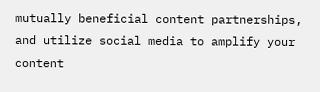mutually beneficial content partnerships, and utilize social media to amplify your content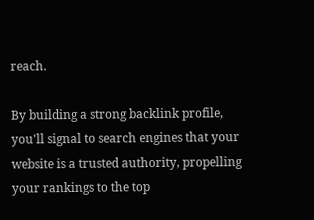reach.

By building a strong backlink profile, you'll signal to search engines that your website is a trusted authority, propelling your rankings to the top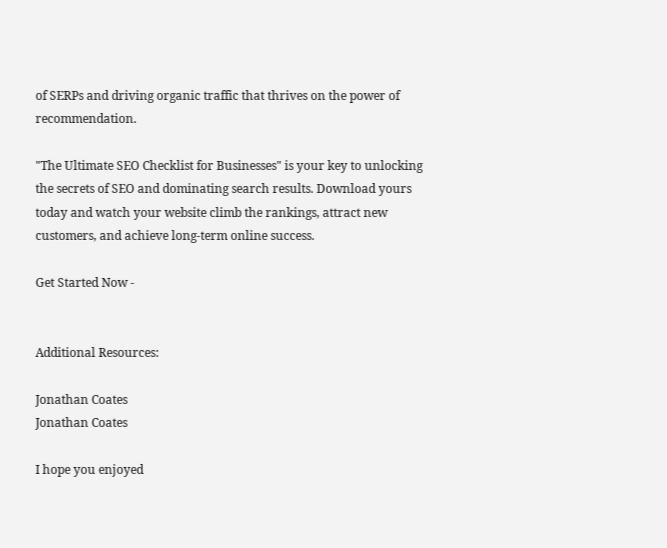of SERPs and driving organic traffic that thrives on the power of recommendation.

"The Ultimate SEO Checklist for Businesses" is your key to unlocking the secrets of SEO and dominating search results. Download yours today and watch your website climb the rankings, attract new customers, and achieve long-term online success.

Get Started Now -


Additional Resources:

Jonathan Coates
Jonathan Coates

I hope you enjoyed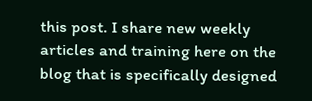this post. I share new weekly articles and training here on the blog that is specifically designed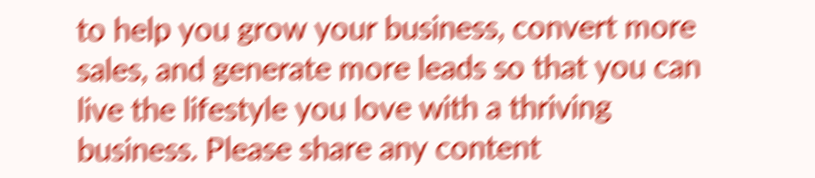to help you grow your business, convert more sales, and generate more leads so that you can live the lifestyle you love with a thriving business. Please share any content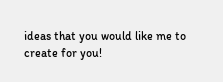ideas that you would like me to create for you!